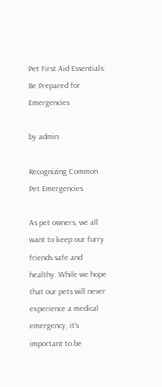Pet First Aid Essentials: Be Prepared for Emergencies

by admin

Recognizing Common Pet Emergencies

As pet owners, we all want to keep our furry friends safe and healthy. While we hope that our pets will never experience a medical emergency, it’s important to be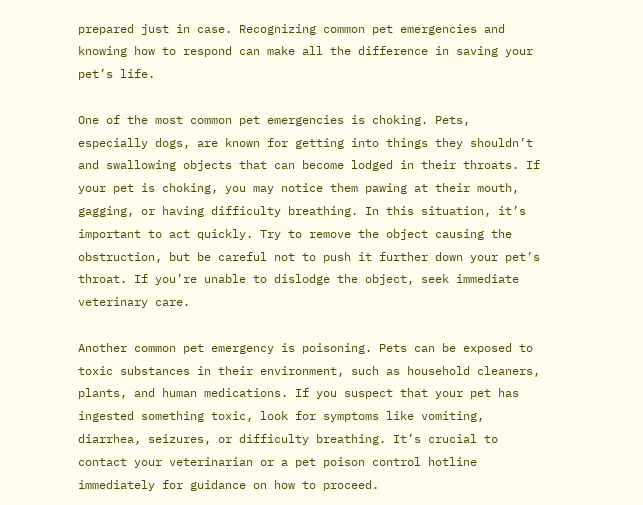prepared just in case. Recognizing common pet emergencies and knowing how to respond can make all the difference in saving your pet’s life.

One of the most common pet emergencies is choking. Pets, especially dogs, are known for getting into things they shouldn’t and swallowing objects that can become lodged in their throats. If your pet is choking, you may notice them pawing at their mouth, gagging, or having difficulty breathing. In this situation, it’s important to act quickly. Try to remove the object causing the obstruction, but be careful not to push it further down your pet’s throat. If you’re unable to dislodge the object, seek immediate veterinary care.

Another common pet emergency is poisoning. Pets can be exposed to toxic substances in their environment, such as household cleaners, plants, and human medications. If you suspect that your pet has ingested something toxic, look for symptoms like vomiting, diarrhea, seizures, or difficulty breathing. It’s crucial to contact your veterinarian or a pet poison control hotline immediately for guidance on how to proceed.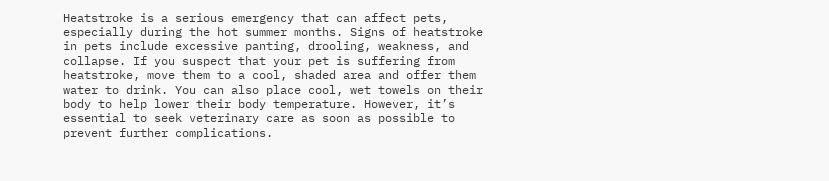Heatstroke is a serious emergency that can affect pets, especially during the hot summer months. Signs of heatstroke in pets include excessive panting, drooling, weakness, and collapse. If you suspect that your pet is suffering from heatstroke, move them to a cool, shaded area and offer them water to drink. You can also place cool, wet towels on their body to help lower their body temperature. However, it’s essential to seek veterinary care as soon as possible to prevent further complications.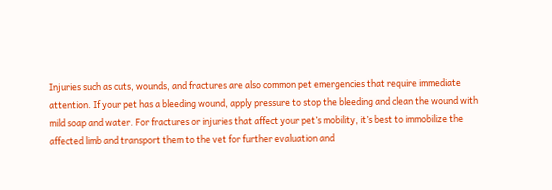Injuries such as cuts, wounds, and fractures are also common pet emergencies that require immediate attention. If your pet has a bleeding wound, apply pressure to stop the bleeding and clean the wound with mild soap and water. For fractures or injuries that affect your pet’s mobility, it’s best to immobilize the affected limb and transport them to the vet for further evaluation and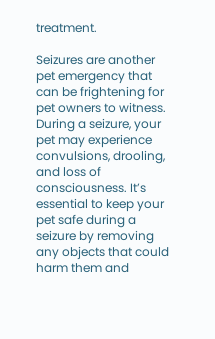treatment.

Seizures are another pet emergency that can be frightening for pet owners to witness. During a seizure, your pet may experience convulsions, drooling, and loss of consciousness. It’s essential to keep your pet safe during a seizure by removing any objects that could harm them and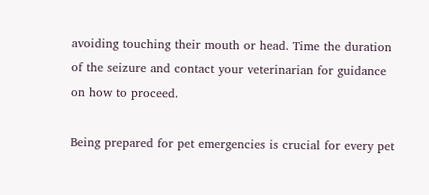avoiding touching their mouth or head. Time the duration of the seizure and contact your veterinarian for guidance on how to proceed.

Being prepared for pet emergencies is crucial for every pet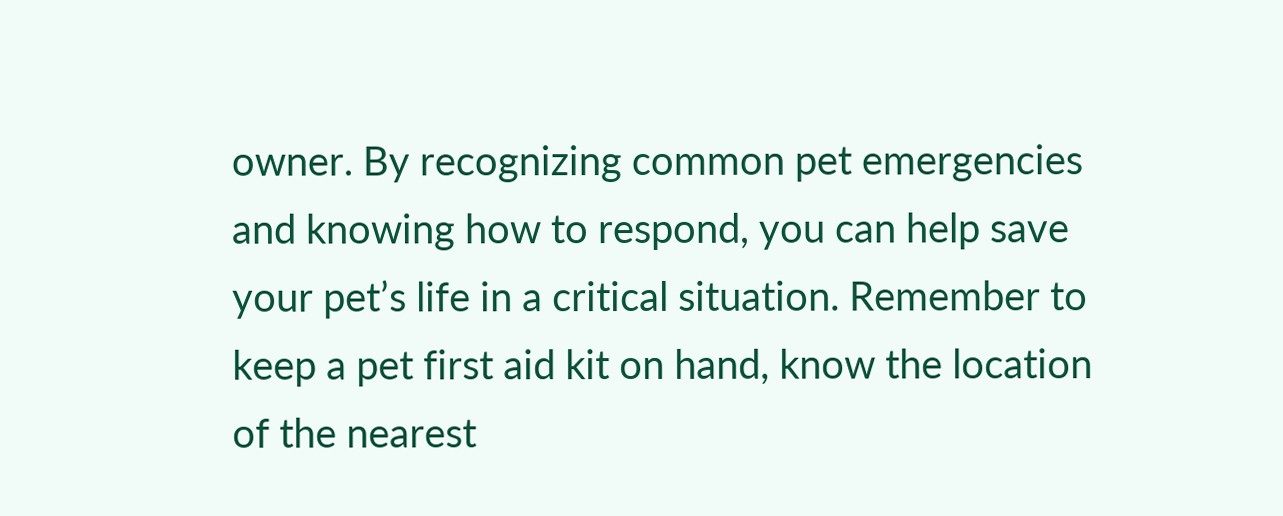owner. By recognizing common pet emergencies and knowing how to respond, you can help save your pet’s life in a critical situation. Remember to keep a pet first aid kit on hand, know the location of the nearest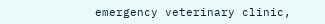emergency veterinary clinic,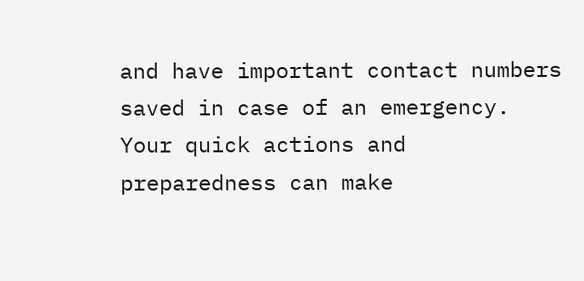and have important contact numbers saved in case of an emergency. Your quick actions and preparedness can make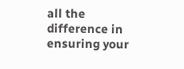all the difference in ensuring your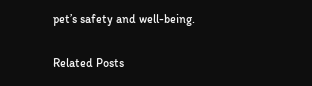pet’s safety and well-being.

Related Posts